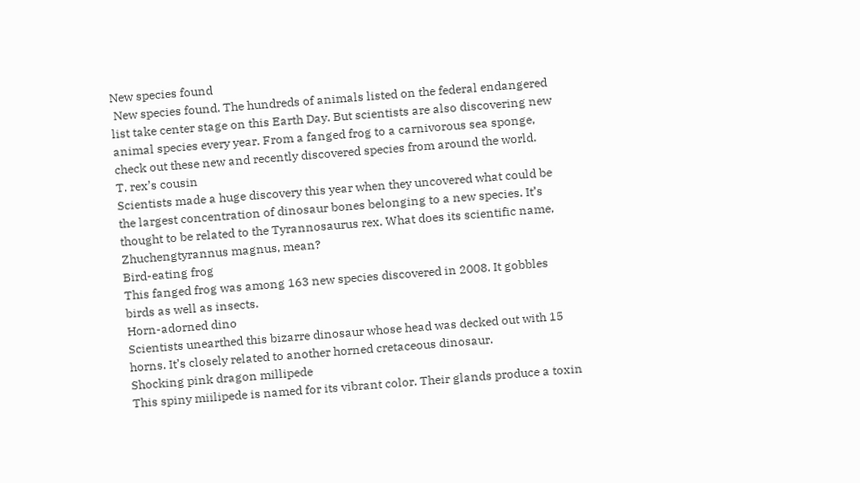New species found
 New species found. The hundreds of animals listed on the federal endangered list take center stage on this Earth Day. But scientists are also discovering new animal species every year. From a fanged frog to a carnivorous sea sponge, check out these new and recently discovered species from around the world.
T. rex’s cousin
Scientists made a huge discovery this year when they uncovered what could be the largest concentration of dinosaur bones belonging to a new species. It’s thought to be related to the Tyrannosaurus rex. What does its scientific name, Zhuchengtyrannus magnus, mean?
Bird-eating frog
This fanged frog was among 163 new species discovered in 2008. It gobbles birds as well as insects.
Horn-adorned dino
Scientists unearthed this bizarre dinosaur whose head was decked out with 15 horns. It’s closely related to another horned cretaceous dinosaur.
Shocking pink dragon millipede
This spiny miilipede is named for its vibrant color. Their glands produce a toxin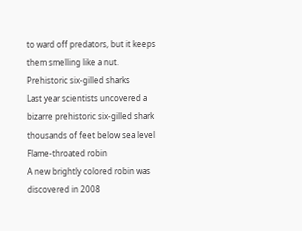to ward off predators, but it keeps them smelling like a nut.
Prehistoric six-gilled sharks
Last year scientists uncovered a bizarre prehistoric six-gilled shark thousands of feet below sea level
Flame-throated robin
A new brightly colored robin was discovered in 2008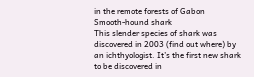in the remote forests of Gabon
Smooth-hound shark
This slender species of shark was discovered in 2003 (find out where) by an ichthyologist. It’s the first new shark to be discovered in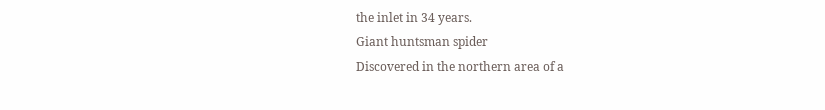the inlet in 34 years.
Giant huntsman spider
Discovered in the northern area of a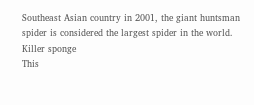Southeast Asian country in 2001, the giant huntsman spider is considered the largest spider in the world.
Killer sponge
This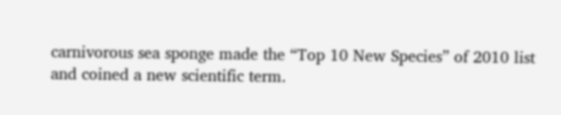carnivorous sea sponge made the “Top 10 New Species” of 2010 list and coined a new scientific term.